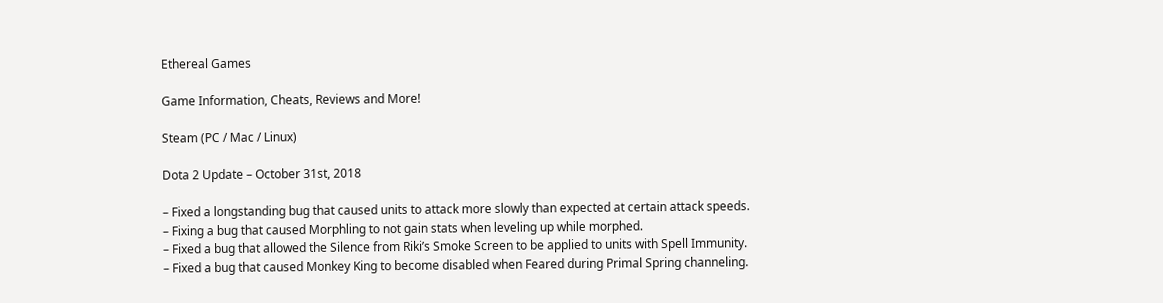Ethereal Games

Game Information, Cheats, Reviews and More!

Steam (PC / Mac / Linux)

Dota 2 Update – October 31st, 2018

– Fixed a longstanding bug that caused units to attack more slowly than expected at certain attack speeds.
– Fixing a bug that caused Morphling to not gain stats when leveling up while morphed.
– Fixed a bug that allowed the Silence from Riki’s Smoke Screen to be applied to units with Spell Immunity.
– Fixed a bug that caused Monkey King to become disabled when Feared during Primal Spring channeling.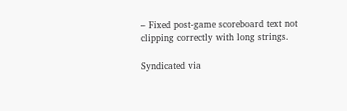– Fixed post-game scoreboard text not clipping correctly with long strings.

Syndicated via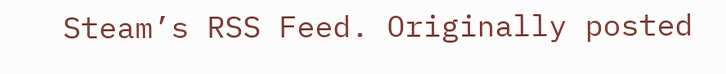Steam’s RSS Feed. Originally posted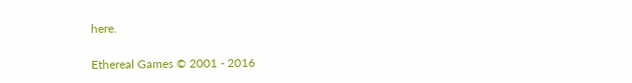here.

Ethereal Games © 2001 - 2016